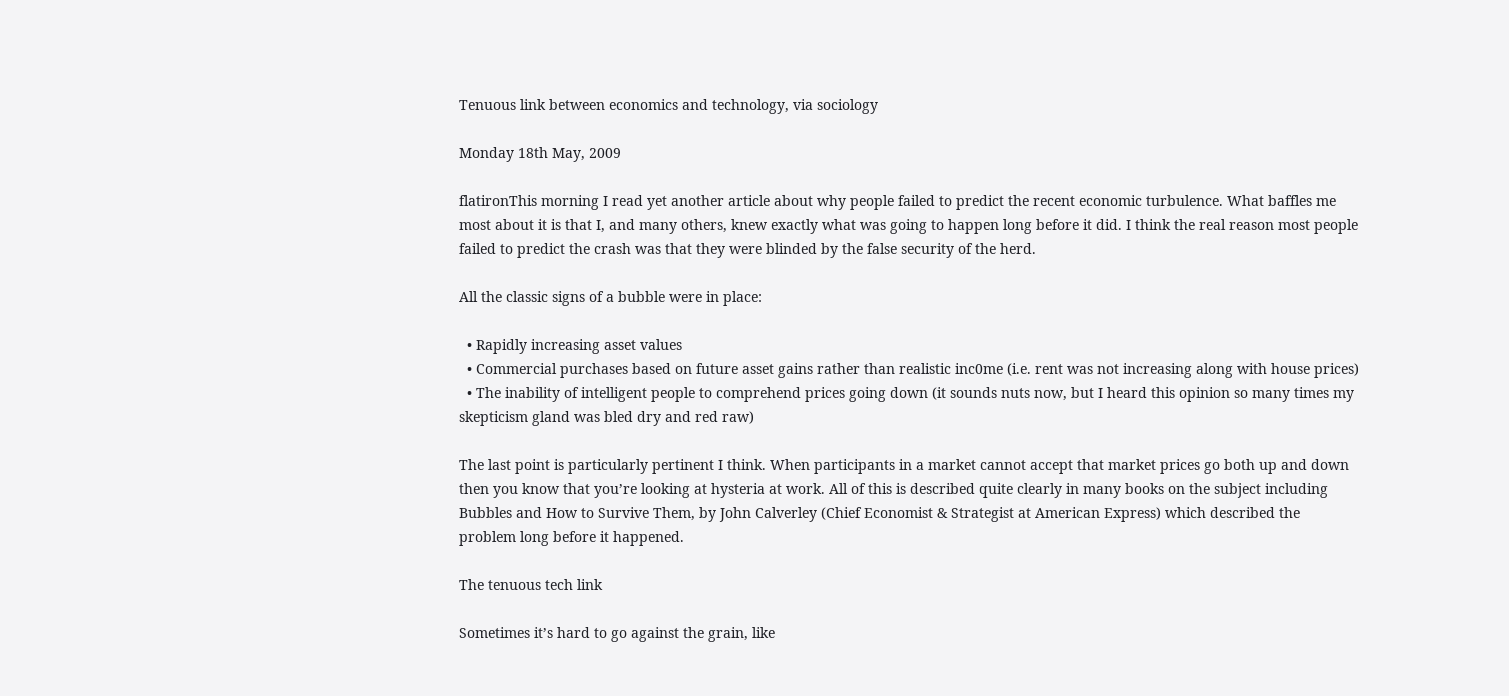Tenuous link between economics and technology, via sociology

Monday 18th May, 2009

flatironThis morning I read yet another article about why people failed to predict the recent economic turbulence. What baffles me most about it is that I, and many others, knew exactly what was going to happen long before it did. I think the real reason most people failed to predict the crash was that they were blinded by the false security of the herd.

All the classic signs of a bubble were in place:

  • Rapidly increasing asset values
  • Commercial purchases based on future asset gains rather than realistic inc0me (i.e. rent was not increasing along with house prices)
  • The inability of intelligent people to comprehend prices going down (it sounds nuts now, but I heard this opinion so many times my skepticism gland was bled dry and red raw)

The last point is particularly pertinent I think. When participants in a market cannot accept that market prices go both up and down then you know that you’re looking at hysteria at work. All of this is described quite clearly in many books on the subject including Bubbles and How to Survive Them, by John Calverley (Chief Economist & Strategist at American Express) which described the problem long before it happened.

The tenuous tech link

Sometimes it’s hard to go against the grain, like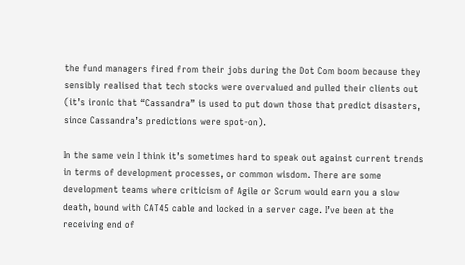the fund managers fired from their jobs during the Dot Com boom because they sensibly realised that tech stocks were overvalued and pulled their clients out (it’s ironic that “Cassandra” is used to put down those that predict disasters, since Cassandra’s predictions were spot-on).

In the same vein I think it’s sometimes hard to speak out against current trends in terms of development processes, or common wisdom. There are some development teams where criticism of Agile or Scrum would earn you a slow death, bound with CAT45 cable and locked in a server cage. I’ve been at the receiving end of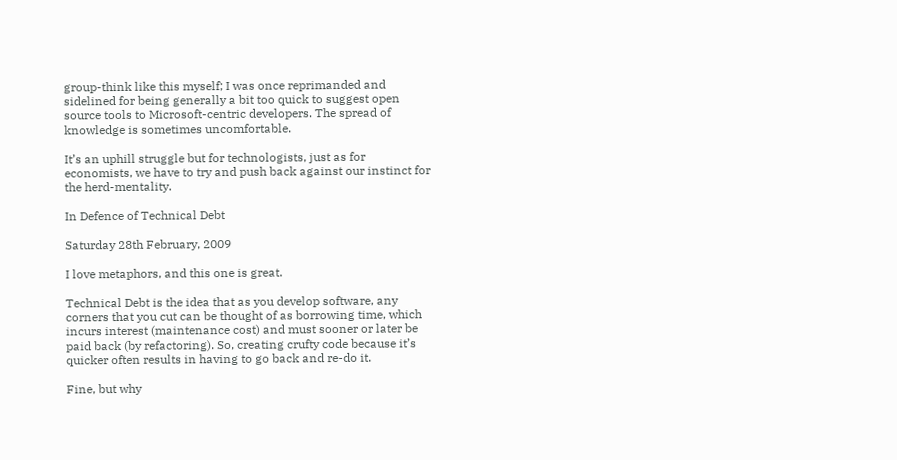group-think like this myself; I was once reprimanded and sidelined for being generally a bit too quick to suggest open source tools to Microsoft-centric developers. The spread of knowledge is sometimes uncomfortable.

It’s an uphill struggle but for technologists, just as for economists, we have to try and push back against our instinct for the herd-mentality.

In Defence of Technical Debt

Saturday 28th February, 2009

I love metaphors, and this one is great.

Technical Debt is the idea that as you develop software, any corners that you cut can be thought of as borrowing time, which incurs interest (maintenance cost) and must sooner or later be paid back (by refactoring). So, creating crufty code because it’s quicker often results in having to go back and re-do it.

Fine, but why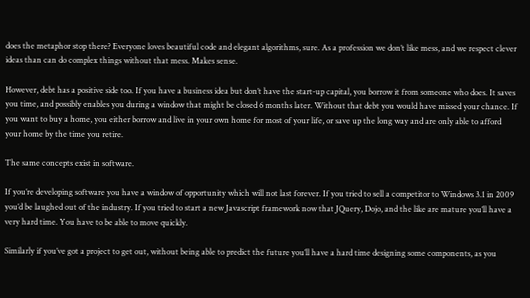does the metaphor stop there? Everyone loves beautiful code and elegant algorithms, sure. As a profession we don’t like mess, and we respect clever ideas than can do complex things without that mess. Makes sense.

However, debt has a positive side too. If you have a business idea but don’t have the start-up capital, you borrow it from someone who does. It saves you time, and possibly enables you during a window that might be closed 6 months later. Without that debt you would have missed your chance. If you want to buy a home, you either borrow and live in your own home for most of your life, or save up the long way and are only able to afford your home by the time you retire.

The same concepts exist in software.

If you’re developing software you have a window of opportunity which will not last forever. If you tried to sell a competitor to Windows 3.1 in 2009 you’d be laughed out of the industry. If you tried to start a new Javascript framework now that JQuery, Dojo, and the like are mature you’ll have a very hard time. You have to be able to move quickly.

Similarly if you’ve got a project to get out, without being able to predict the future you’ll have a hard time designing some components, as you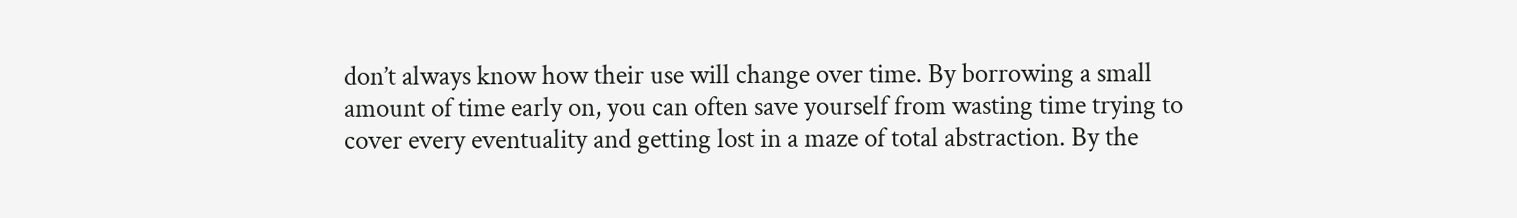don’t always know how their use will change over time. By borrowing a small amount of time early on, you can often save yourself from wasting time trying to cover every eventuality and getting lost in a maze of total abstraction. By the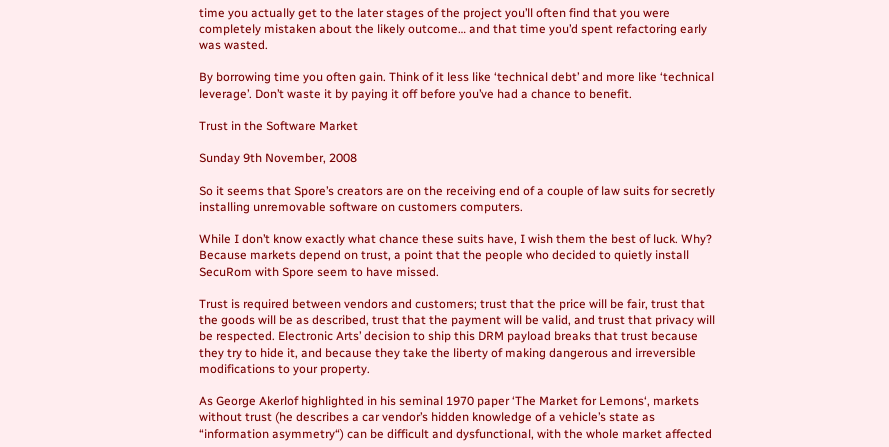time you actually get to the later stages of the project you’ll often find that you were completely mistaken about the likely outcome… and that time you’d spent refactoring early was wasted.

By borrowing time you often gain. Think of it less like ‘technical debt’ and more like ‘technical leverage’. Don’t waste it by paying it off before you’ve had a chance to benefit.

Trust in the Software Market

Sunday 9th November, 2008

So it seems that Spore’s creators are on the receiving end of a couple of law suits for secretly installing unremovable software on customers computers.

While I don’t know exactly what chance these suits have, I wish them the best of luck. Why? Because markets depend on trust, a point that the people who decided to quietly install SecuRom with Spore seem to have missed.

Trust is required between vendors and customers; trust that the price will be fair, trust that the goods will be as described, trust that the payment will be valid, and trust that privacy will be respected. Electronic Arts’ decision to ship this DRM payload breaks that trust because they try to hide it, and because they take the liberty of making dangerous and irreversible modifications to your property.

As George Akerlof highlighted in his seminal 1970 paper ‘The Market for Lemons‘, markets without trust (he describes a car vendor’s hidden knowledge of a vehicle’s state as “information asymmetry“) can be difficult and dysfunctional, with the whole market affected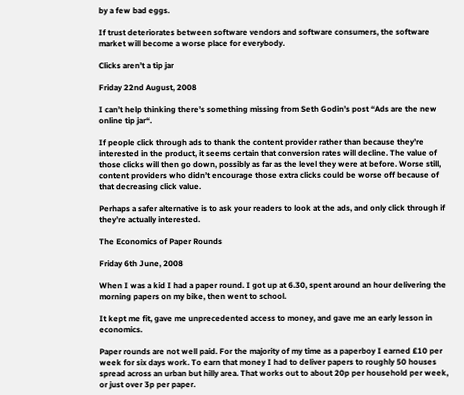by a few bad eggs.

If trust deteriorates between software vendors and software consumers, the software market will become a worse place for everybody.

Clicks aren’t a tip jar

Friday 22nd August, 2008

I can’t help thinking there’s something missing from Seth Godin’s post “Ads are the new online tip jar“.

If people click through ads to thank the content provider rather than because they’re interested in the product, it seems certain that conversion rates will decline. The value of those clicks will then go down, possibly as far as the level they were at before. Worse still, content providers who didn’t encourage those extra clicks could be worse off because of that decreasing click value.

Perhaps a safer alternative is to ask your readers to look at the ads, and only click through if they’re actually interested.

The Economics of Paper Rounds

Friday 6th June, 2008

When I was a kid I had a paper round. I got up at 6.30, spent around an hour delivering the morning papers on my bike, then went to school.

It kept me fit, gave me unprecedented access to money, and gave me an early lesson in economics.

Paper rounds are not well paid. For the majority of my time as a paperboy I earned £10 per week for six days work. To earn that money I had to deliver papers to roughly 50 houses spread across an urban but hilly area. That works out to about 20p per household per week, or just over 3p per paper.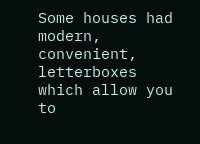Some houses had modern, convenient, letterboxes which allow you to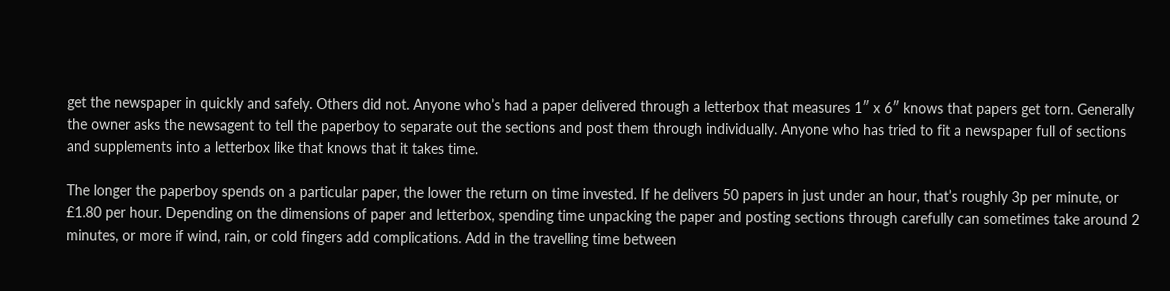get the newspaper in quickly and safely. Others did not. Anyone who’s had a paper delivered through a letterbox that measures 1″ x 6″ knows that papers get torn. Generally the owner asks the newsagent to tell the paperboy to separate out the sections and post them through individually. Anyone who has tried to fit a newspaper full of sections and supplements into a letterbox like that knows that it takes time.

The longer the paperboy spends on a particular paper, the lower the return on time invested. If he delivers 50 papers in just under an hour, that’s roughly 3p per minute, or £1.80 per hour. Depending on the dimensions of paper and letterbox, spending time unpacking the paper and posting sections through carefully can sometimes take around 2 minutes, or more if wind, rain, or cold fingers add complications. Add in the travelling time between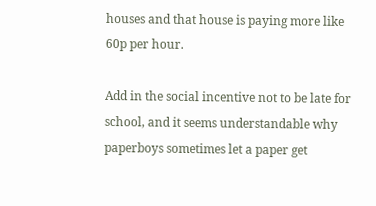houses and that house is paying more like 60p per hour.

Add in the social incentive not to be late for school, and it seems understandable why paperboys sometimes let a paper get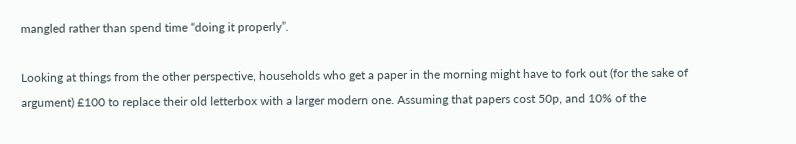mangled rather than spend time “doing it properly”.

Looking at things from the other perspective, households who get a paper in the morning might have to fork out (for the sake of argument) £100 to replace their old letterbox with a larger modern one. Assuming that papers cost 50p, and 10% of the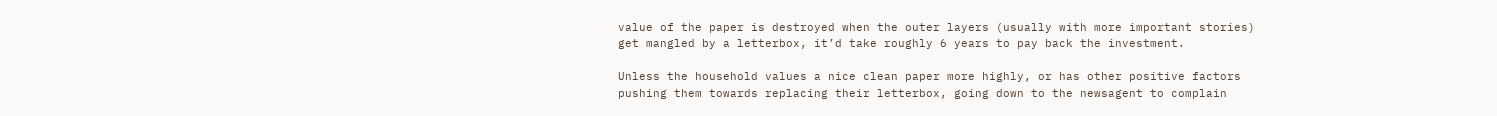value of the paper is destroyed when the outer layers (usually with more important stories) get mangled by a letterbox, it’d take roughly 6 years to pay back the investment.

Unless the household values a nice clean paper more highly, or has other positive factors pushing them towards replacing their letterbox, going down to the newsagent to complain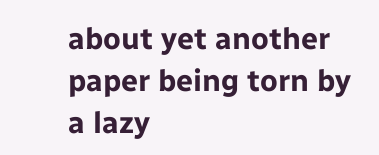about yet another paper being torn by a lazy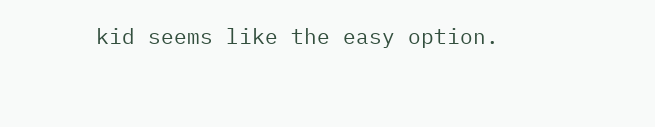kid seems like the easy option.